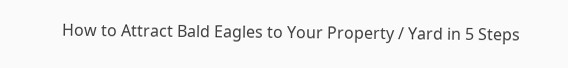How to Attract Bald Eagles to Your Property / Yard in 5 Steps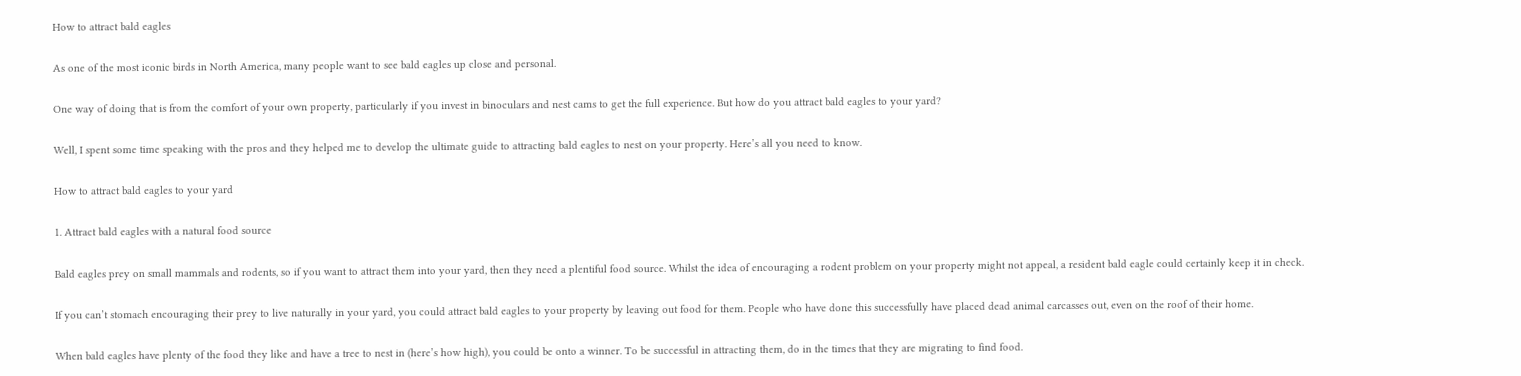How to attract bald eagles

As one of the most iconic birds in North America, many people want to see bald eagles up close and personal.

One way of doing that is from the comfort of your own property, particularly if you invest in binoculars and nest cams to get the full experience. But how do you attract bald eagles to your yard?

Well, I spent some time speaking with the pros and they helped me to develop the ultimate guide to attracting bald eagles to nest on your property. Here’s all you need to know.

How to attract bald eagles to your yard

1. Attract bald eagles with a natural food source

Bald eagles prey on small mammals and rodents, so if you want to attract them into your yard, then they need a plentiful food source. Whilst the idea of encouraging a rodent problem on your property might not appeal, a resident bald eagle could certainly keep it in check.

If you can’t stomach encouraging their prey to live naturally in your yard, you could attract bald eagles to your property by leaving out food for them. People who have done this successfully have placed dead animal carcasses out, even on the roof of their home.

When bald eagles have plenty of the food they like and have a tree to nest in (here’s how high), you could be onto a winner. To be successful in attracting them, do in the times that they are migrating to find food.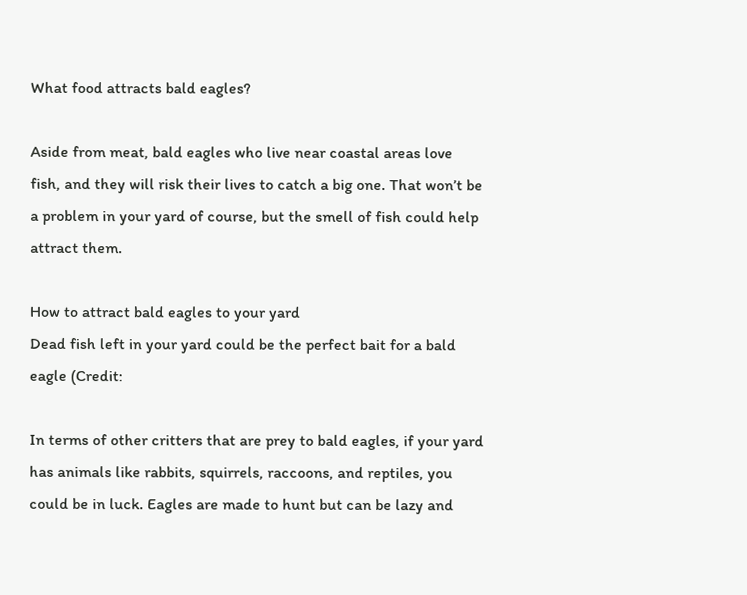What food attracts bald eagles?

Aside from meat, bald eagles who live near coastal areas love fish, and they will risk their lives to catch a big one. That won’t be a problem in your yard of course, but the smell of fish could help attract them.

How to attract bald eagles to your yard
Dead fish left in your yard could be the perfect bait for a bald eagle (Credit:

In terms of other critters that are prey to bald eagles, if your yard has animals like rabbits, squirrels, raccoons, and reptiles, you could be in luck. Eagles are made to hunt but can be lazy and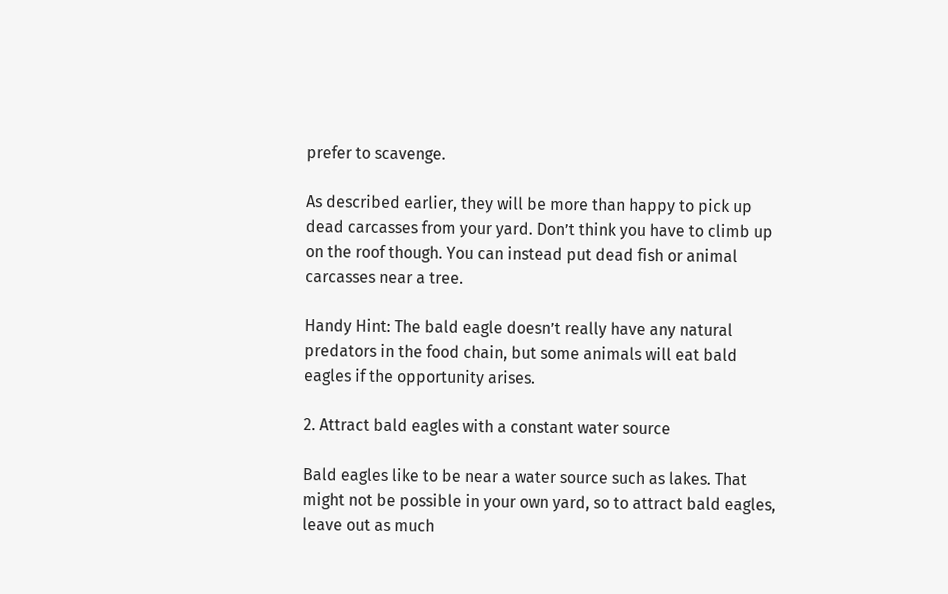prefer to scavenge.

As described earlier, they will be more than happy to pick up dead carcasses from your yard. Don’t think you have to climb up on the roof though. You can instead put dead fish or animal carcasses near a tree.

Handy Hint: The bald eagle doesn’t really have any natural predators in the food chain, but some animals will eat bald eagles if the opportunity arises.

2. Attract bald eagles with a constant water source

Bald eagles like to be near a water source such as lakes. That might not be possible in your own yard, so to attract bald eagles, leave out as much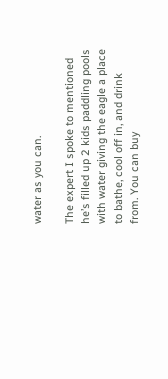water as you can.

The expert I spoke to mentioned he’s filled up 2 kids paddling pools with water giving the eagle a place to bathe, cool off in, and drink from. You can buy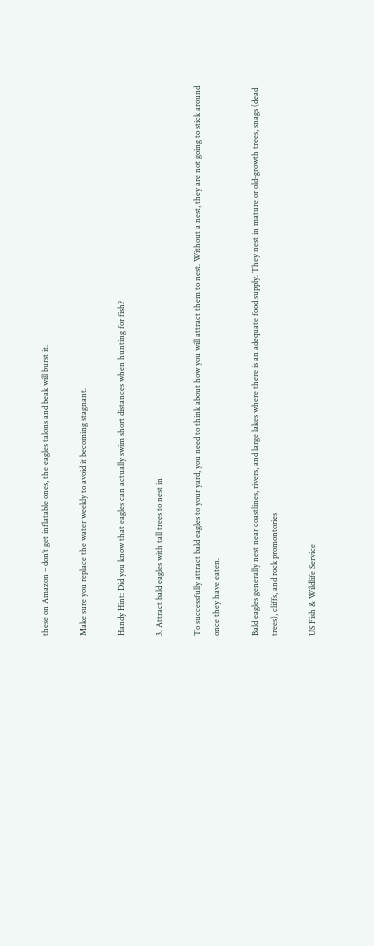these on Amazon – don’t get inflatable ones, the eagles talons and beak will burst it.

Make sure you replace the water weekly to avoid it becoming stagnant.

Handy Hint: Did you know that eagles can actually swim short distances when hunting for fish?

3. Attract bald eagles with tall trees to nest in

To successfully attract bald eagles to your yard, you need to think about how you will attract them to nest. Without a nest, they are not going to stick around once they have eaten.

Bald eagles generally nest near coastlines, rivers, and large lakes where there is an adequate food supply. They nest in mature or old-growth trees, snags (dead trees), cliffs, and rock promontories

US Fish & Wildlife Service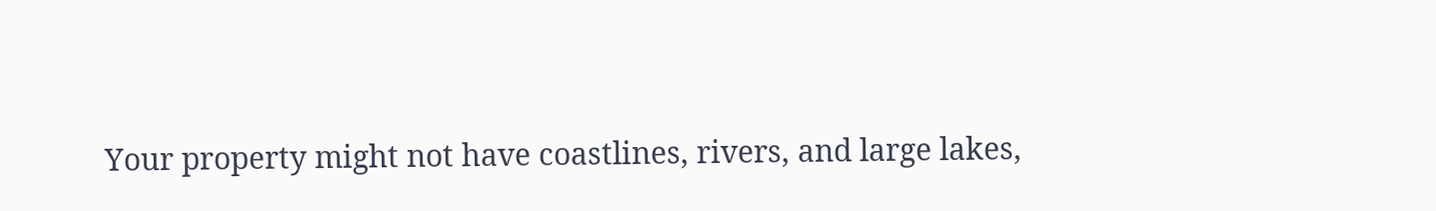Your property might not have coastlines, rivers, and large lakes,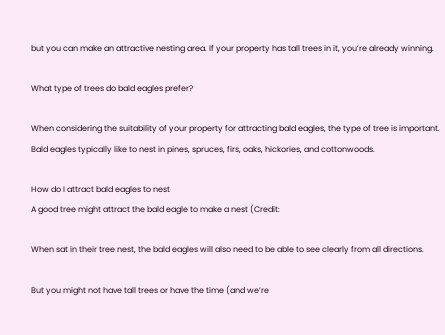but you can make an attractive nesting area. If your property has tall trees in it, you’re already winning.

What type of trees do bald eagles prefer?

When considering the suitability of your property for attracting bald eagles, the type of tree is important. Bald eagles typically like to nest in pines, spruces, firs, oaks, hickories, and cottonwoods.

How do I attract bald eagles to nest
A good tree might attract the bald eagle to make a nest (Credit:

When sat in their tree nest, the bald eagles will also need to be able to see clearly from all directions.

But you might not have tall trees or have the time (and we’re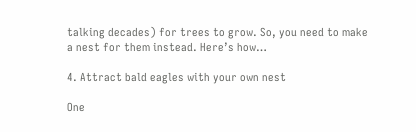talking decades) for trees to grow. So, you need to make a nest for them instead. Here’s how…

4. Attract bald eagles with your own nest

One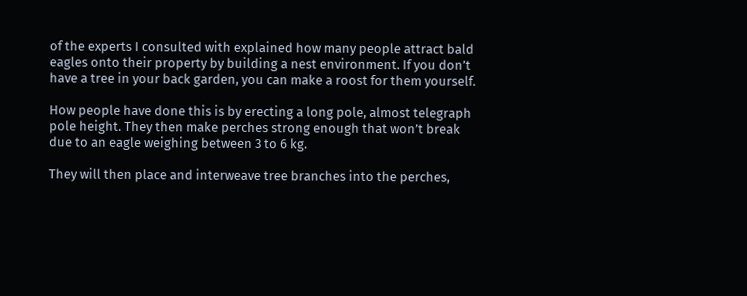of the experts I consulted with explained how many people attract bald eagles onto their property by building a nest environment. If you don’t have a tree in your back garden, you can make a roost for them yourself.

How people have done this is by erecting a long pole, almost telegraph pole height. They then make perches strong enough that won’t break due to an eagle weighing between 3 to 6 kg.

They will then place and interweave tree branches into the perches,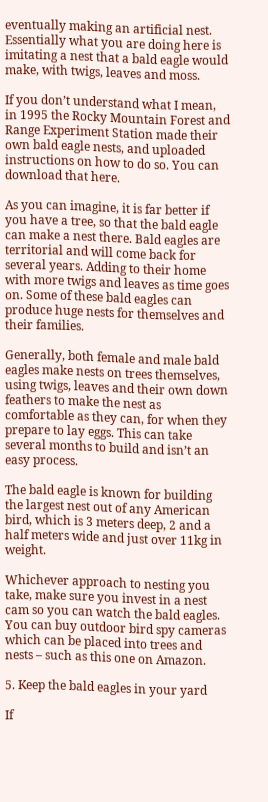eventually making an artificial nest. Essentially what you are doing here is imitating a nest that a bald eagle would make, with twigs, leaves and moss.

If you don’t understand what I mean, in 1995 the Rocky Mountain Forest and Range Experiment Station made their own bald eagle nests, and uploaded instructions on how to do so. You can download that here.

As you can imagine, it is far better if you have a tree, so that the bald eagle can make a nest there. Bald eagles are territorial and will come back for several years. Adding to their home with more twigs and leaves as time goes on. Some of these bald eagles can produce huge nests for themselves and their families.

Generally, both female and male bald eagles make nests on trees themselves, using twigs, leaves and their own down feathers to make the nest as comfortable as they can, for when they prepare to lay eggs. This can take several months to build and isn’t an easy process.

The bald eagle is known for building the largest nest out of any American bird, which is 3 meters deep, 2 and a half meters wide and just over 11kg in weight.

Whichever approach to nesting you take, make sure you invest in a nest cam so you can watch the bald eagles. You can buy outdoor bird spy cameras which can be placed into trees and nests – such as this one on Amazon.

5. Keep the bald eagles in your yard

If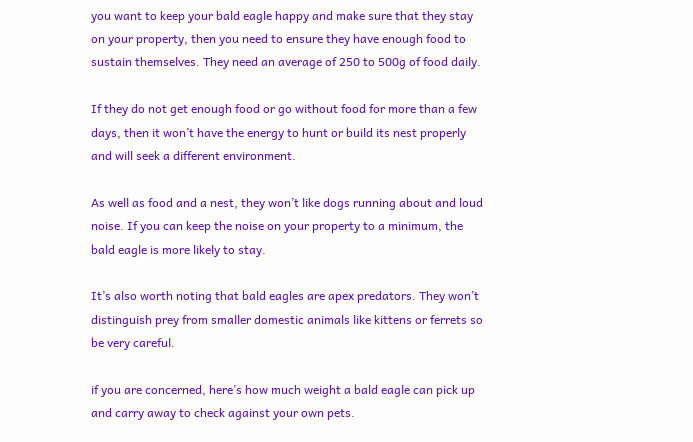you want to keep your bald eagle happy and make sure that they stay on your property, then you need to ensure they have enough food to sustain themselves. They need an average of 250 to 500g of food daily.

If they do not get enough food or go without food for more than a few days, then it won’t have the energy to hunt or build its nest properly and will seek a different environment.

As well as food and a nest, they won’t like dogs running about and loud noise. If you can keep the noise on your property to a minimum, the bald eagle is more likely to stay.

It’s also worth noting that bald eagles are apex predators. They won’t distinguish prey from smaller domestic animals like kittens or ferrets so be very careful.

if you are concerned, here’s how much weight a bald eagle can pick up and carry away to check against your own pets.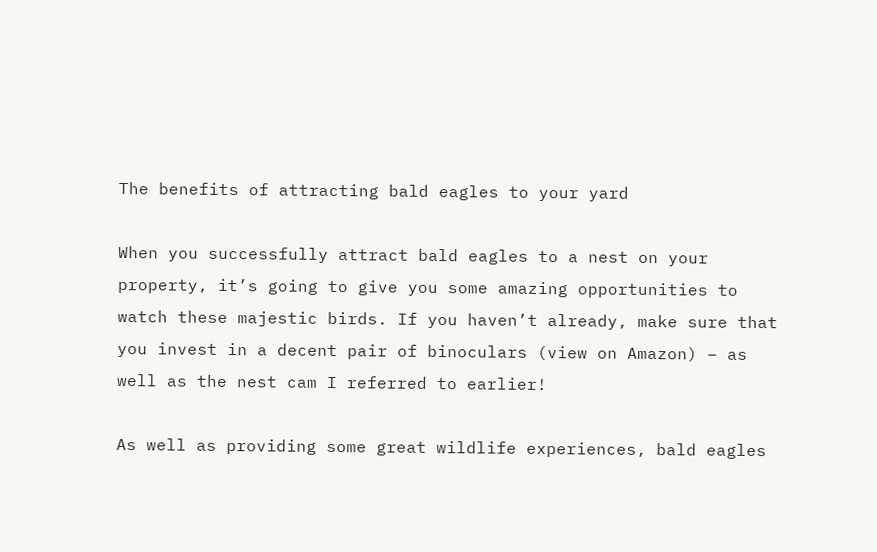The benefits of attracting bald eagles to your yard

When you successfully attract bald eagles to a nest on your property, it’s going to give you some amazing opportunities to watch these majestic birds. If you haven’t already, make sure that you invest in a decent pair of binoculars (view on Amazon) – as well as the nest cam I referred to earlier!

As well as providing some great wildlife experiences, bald eagles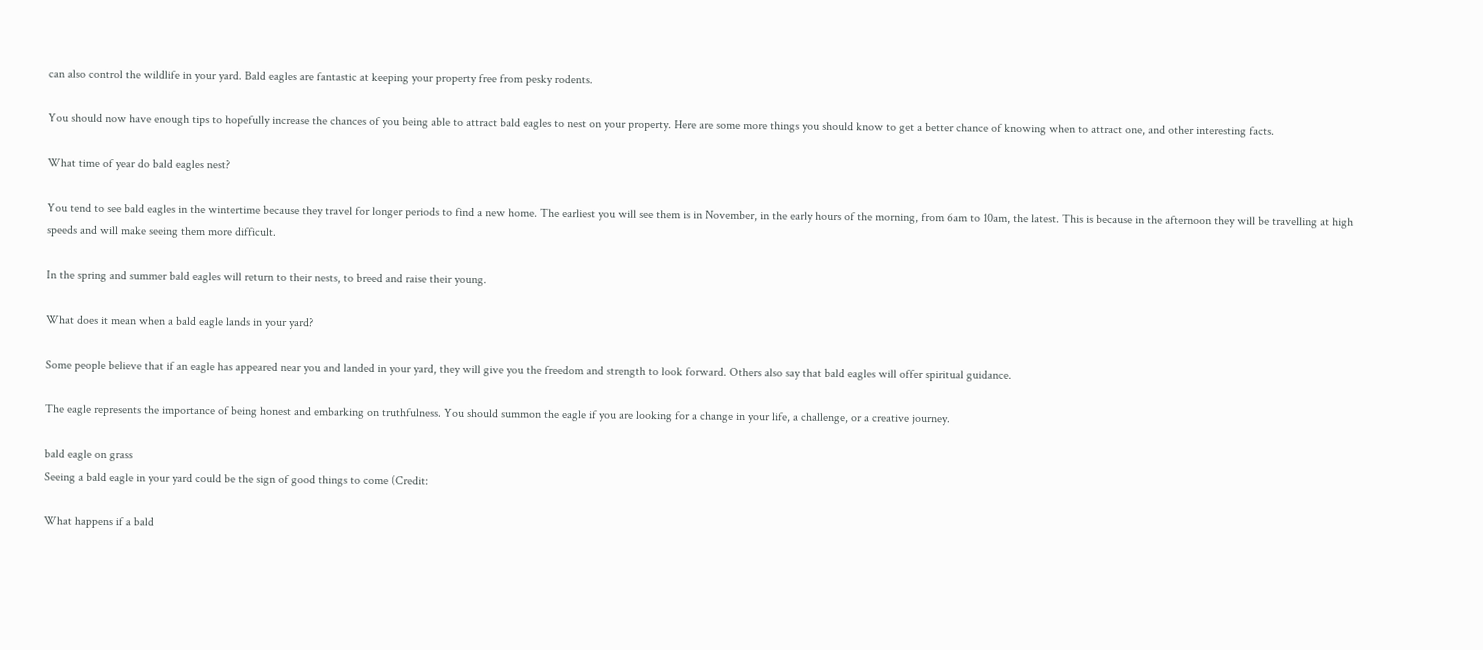can also control the wildlife in your yard. Bald eagles are fantastic at keeping your property free from pesky rodents.

You should now have enough tips to hopefully increase the chances of you being able to attract bald eagles to nest on your property. Here are some more things you should know to get a better chance of knowing when to attract one, and other interesting facts.

What time of year do bald eagles nest?

You tend to see bald eagles in the wintertime because they travel for longer periods to find a new home. The earliest you will see them is in November, in the early hours of the morning, from 6am to 10am, the latest. This is because in the afternoon they will be travelling at high speeds and will make seeing them more difficult.

In the spring and summer bald eagles will return to their nests, to breed and raise their young.

What does it mean when a bald eagle lands in your yard?

Some people believe that if an eagle has appeared near you and landed in your yard, they will give you the freedom and strength to look forward. Others also say that bald eagles will offer spiritual guidance.

The eagle represents the importance of being honest and embarking on truthfulness. You should summon the eagle if you are looking for a change in your life, a challenge, or a creative journey.

bald eagle on grass
Seeing a bald eagle in your yard could be the sign of good things to come (Credit:

What happens if a bald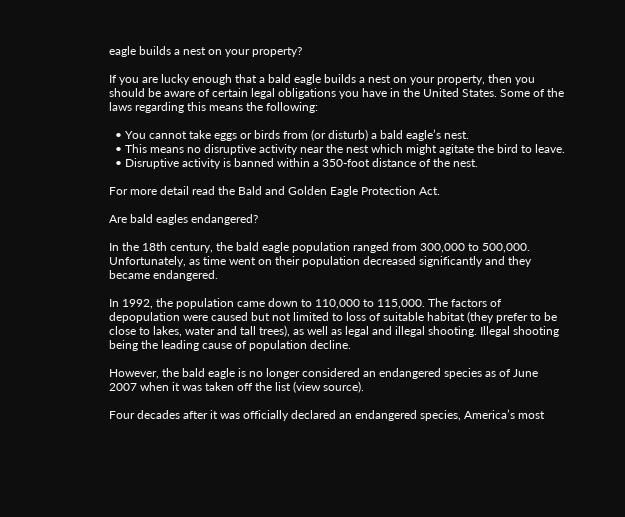eagle builds a nest on your property?

If you are lucky enough that a bald eagle builds a nest on your property, then you should be aware of certain legal obligations you have in the United States. Some of the laws regarding this means the following:

  • You cannot take eggs or birds from (or disturb) a bald eagle’s nest.
  • This means no disruptive activity near the nest which might agitate the bird to leave.
  • Disruptive activity is banned within a 350-foot distance of the nest.

For more detail read the Bald and Golden Eagle Protection Act.

Are bald eagles endangered?

In the 18th century, the bald eagle population ranged from 300,000 to 500,000. Unfortunately, as time went on their population decreased significantly and they became endangered.

In 1992, the population came down to 110,000 to 115,000. The factors of depopulation were caused but not limited to loss of suitable habitat (they prefer to be close to lakes, water and tall trees), as well as legal and illegal shooting. Illegal shooting being the leading cause of population decline.

However, the bald eagle is no longer considered an endangered species as of June 2007 when it was taken off the list (view source).

Four decades after it was officially declared an endangered species, America’s most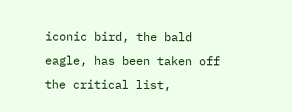iconic bird, the bald eagle, has been taken off the critical list,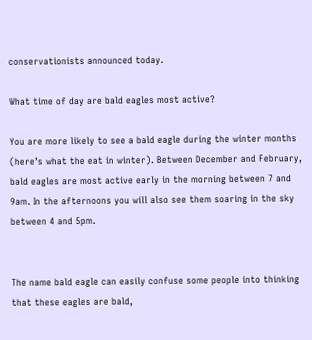conservationists announced today.

What time of day are bald eagles most active?

You are more likely to see a bald eagle during the winter months (here’s what the eat in winter). Between December and February, bald eagles are most active early in the morning between 7 and 9am. In the afternoons you will also see them soaring in the sky between 4 and 5pm.


The name bald eagle can easily confuse some people into thinking that these eagles are bald,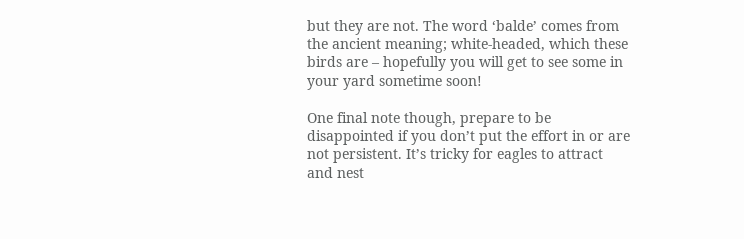but they are not. The word ‘balde’ comes from the ancient meaning; white-headed, which these birds are – hopefully you will get to see some in your yard sometime soon!

One final note though, prepare to be disappointed if you don’t put the effort in or are not persistent. It’s tricky for eagles to attract and nest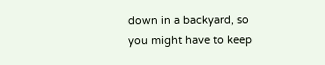down in a backyard, so you might have to keep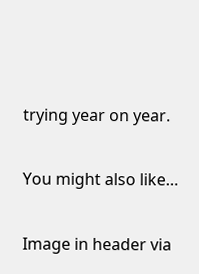trying year on year.

You might also like…

Image in header via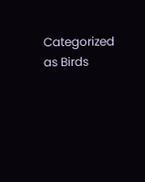Categorized as Birds